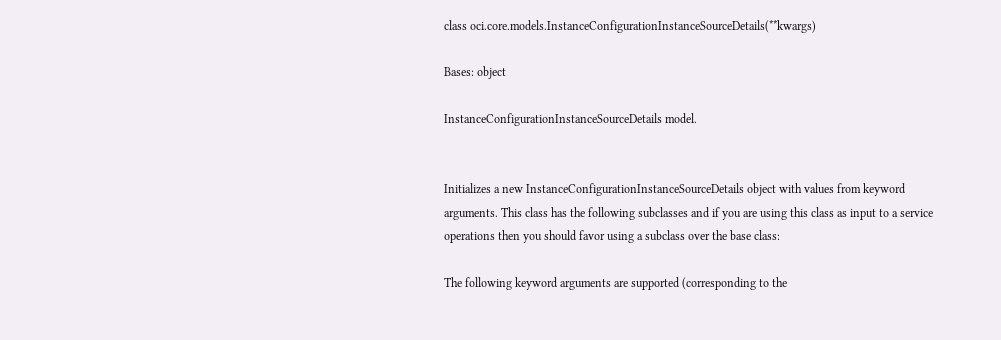class oci.core.models.InstanceConfigurationInstanceSourceDetails(**kwargs)

Bases: object

InstanceConfigurationInstanceSourceDetails model.


Initializes a new InstanceConfigurationInstanceSourceDetails object with values from keyword arguments. This class has the following subclasses and if you are using this class as input to a service operations then you should favor using a subclass over the base class:

The following keyword arguments are supported (corresponding to the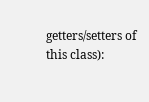getters/setters of this class):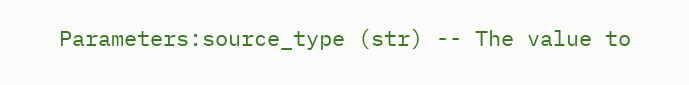Parameters:source_type (str) -- The value to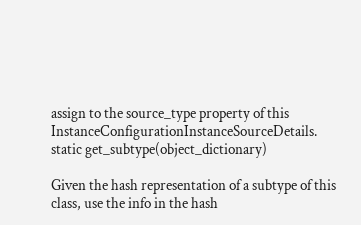assign to the source_type property of this InstanceConfigurationInstanceSourceDetails.
static get_subtype(object_dictionary)

Given the hash representation of a subtype of this class, use the info in the hash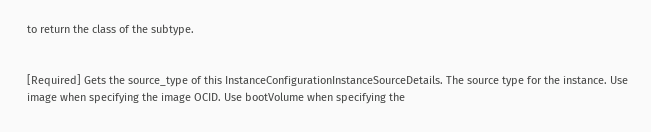to return the class of the subtype.


[Required] Gets the source_type of this InstanceConfigurationInstanceSourceDetails. The source type for the instance. Use image when specifying the image OCID. Use bootVolume when specifying the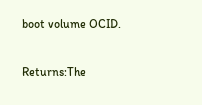boot volume OCID.

Returns:The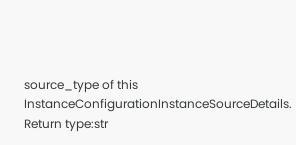source_type of this InstanceConfigurationInstanceSourceDetails.
Return type:str